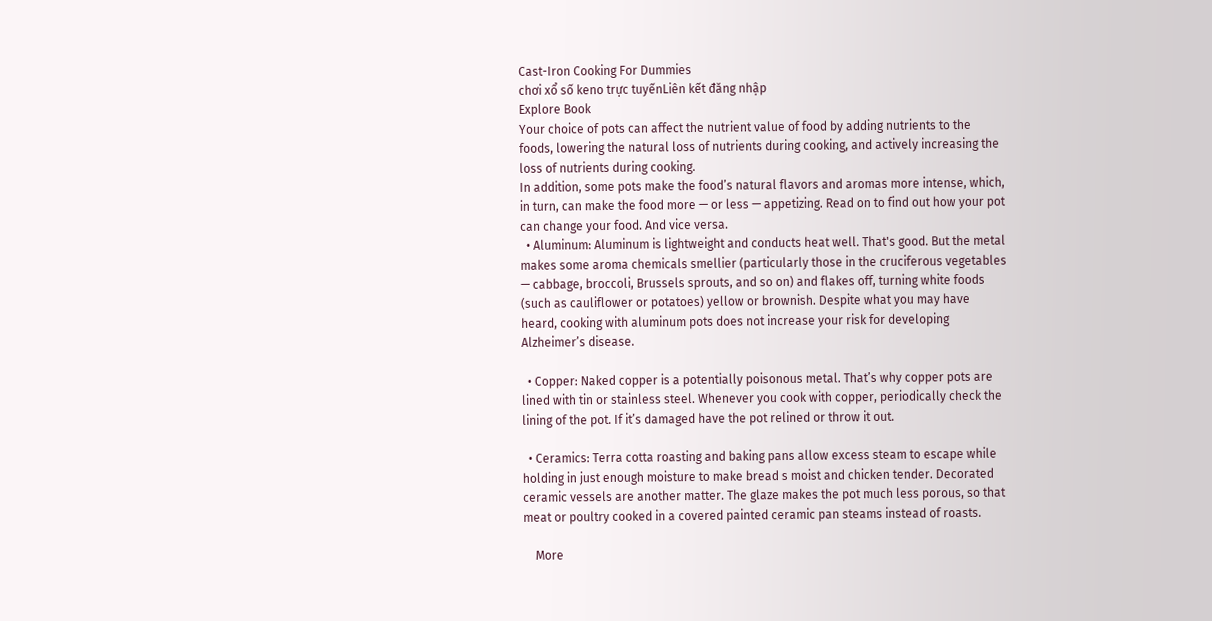Cast-Iron Cooking For Dummies
chơi xổ số keno trực tuyếnLiên kết đăng nhập
Explore Book
Your choice of pots can affect the nutrient value of food by adding nutrients to the foods, lowering the natural loss of nutrients during cooking, and actively increasing the loss of nutrients during cooking.
In addition, some pots make the food’s natural flavors and aromas more intense, which, in turn, can make the food more — or less — appetizing. Read on to find out how your pot can change your food. And vice versa.
  • Aluminum: Aluminum is lightweight and conducts heat well. That's good. But the metal makes some aroma chemicals smellier (particularly those in the cruciferous vegetables — cabbage, broccoli, Brussels sprouts, and so on) and flakes off, turning white foods (such as cauliflower or potatoes) yellow or brownish. Despite what you may have heard, cooking with aluminum pots does not increase your risk for developing Alzheimer’s disease.

  • Copper: Naked copper is a potentially poisonous metal. That’s why copper pots are lined with tin or stainless steel. Whenever you cook with copper, periodically check the lining of the pot. If it’s damaged have the pot relined or throw it out.

  • Ceramics: Terra cotta roasting and baking pans allow excess steam to escape while holding in just enough moisture to make bread s moist and chicken tender. Decorated ceramic vessels are another matter. The glaze makes the pot much less porous, so that meat or poultry cooked in a covered painted ceramic pan steams instead of roasts.

    More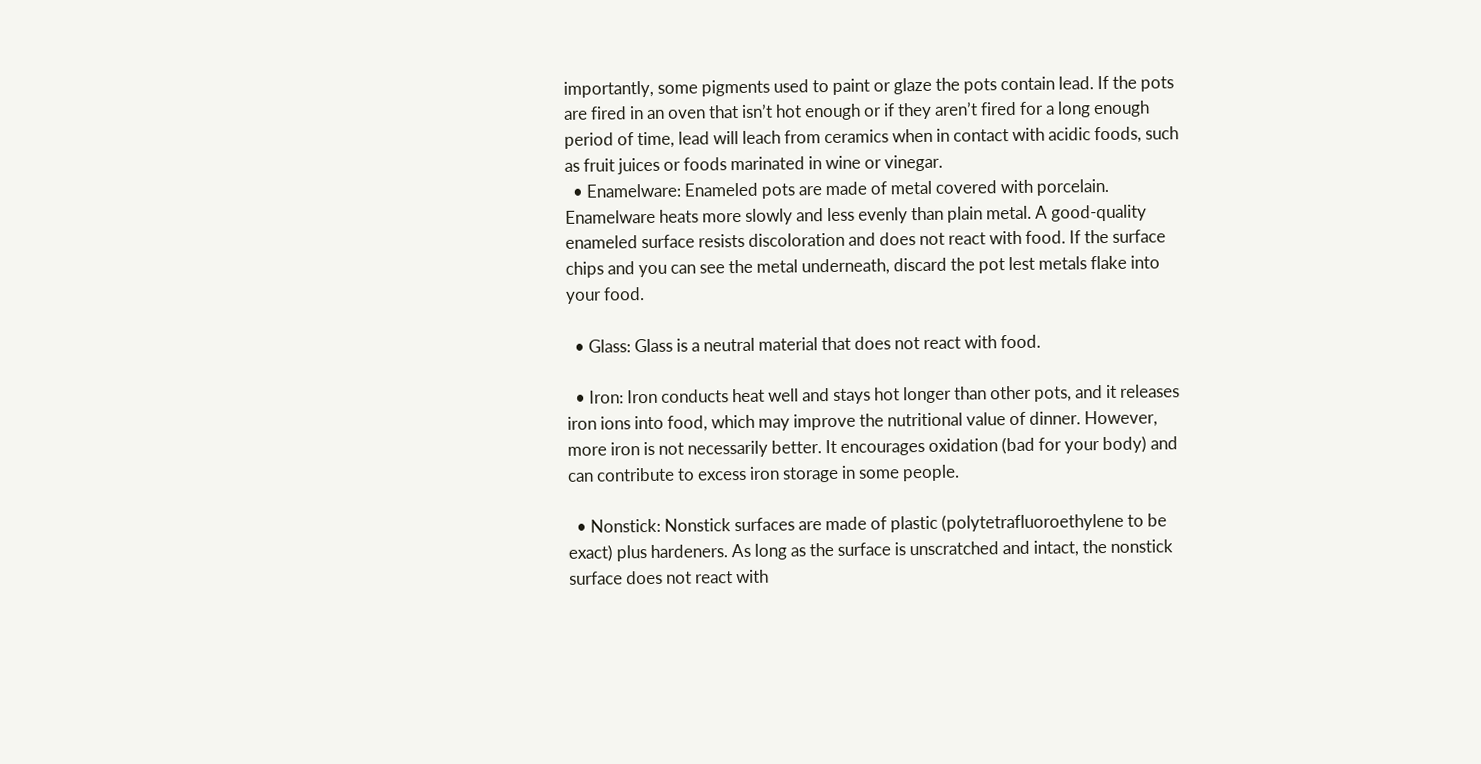importantly, some pigments used to paint or glaze the pots contain lead. If the pots are fired in an oven that isn’t hot enough or if they aren’t fired for a long enough period of time, lead will leach from ceramics when in contact with acidic foods, such as fruit juices or foods marinated in wine or vinegar.
  • Enamelware: Enameled pots are made of metal covered with porcelain. Enamelware heats more slowly and less evenly than plain metal. A good-quality enameled surface resists discoloration and does not react with food. If the surface chips and you can see the metal underneath, discard the pot lest metals flake into your food.

  • Glass: Glass is a neutral material that does not react with food.

  • Iron: Iron conducts heat well and stays hot longer than other pots, and it releases iron ions into food, which may improve the nutritional value of dinner. However, more iron is not necessarily better. It encourages oxidation (bad for your body) and can contribute to excess iron storage in some people.

  • Nonstick: Nonstick surfaces are made of plastic (polytetrafluoroethylene to be exact) plus hardeners. As long as the surface is unscratched and intact, the nonstick surface does not react with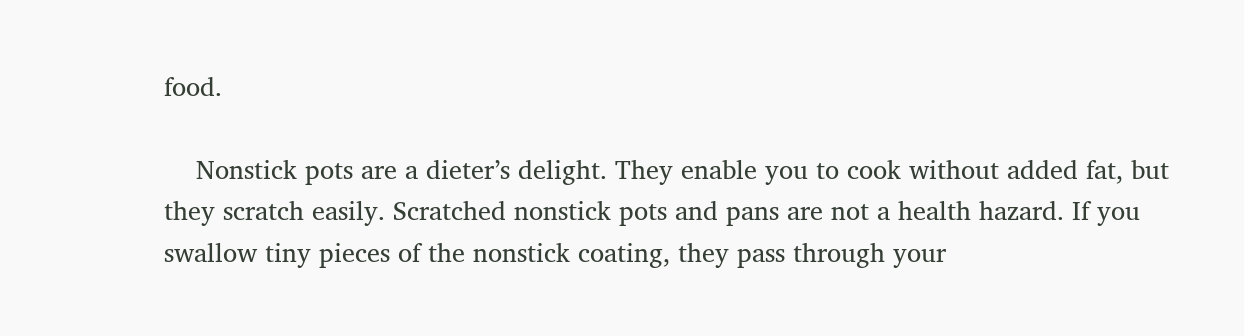food.

    Nonstick pots are a dieter’s delight. They enable you to cook without added fat, but they scratch easily. Scratched nonstick pots and pans are not a health hazard. If you swallow tiny pieces of the nonstick coating, they pass through your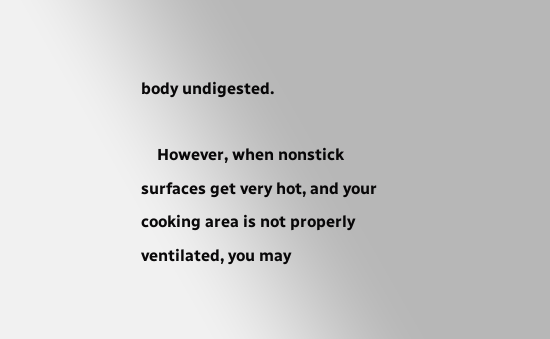body undigested.

    However, when nonstick surfaces get very hot, and your cooking area is not properly ventilated, you may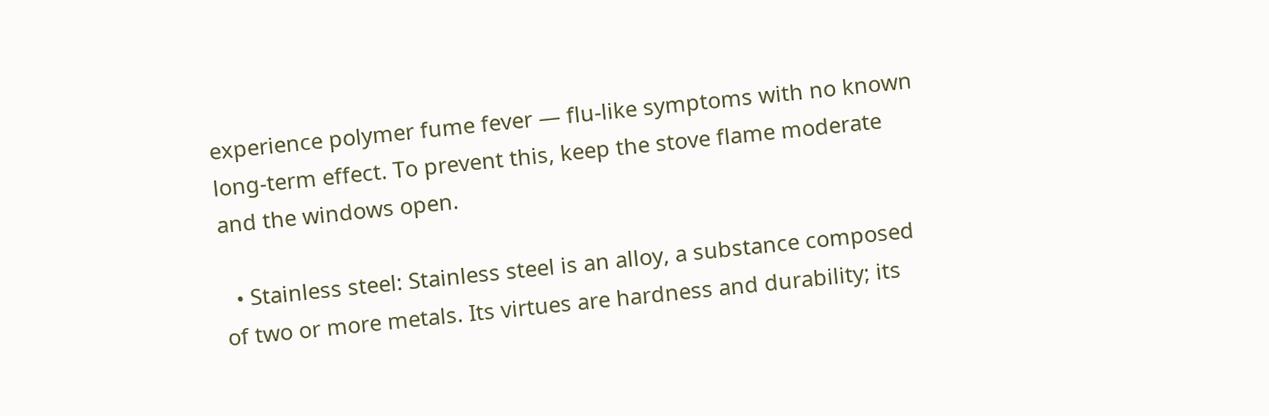experience polymer fume fever — flu-like symptoms with no known long-term effect. To prevent this, keep the stove flame moderate and the windows open.

  • Stainless steel: Stainless steel is an alloy, a substance composed of two or more metals. Its virtues are hardness and durability; its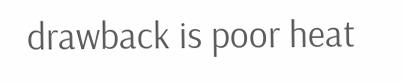drawback is poor heat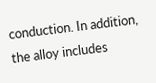conduction. In addition, the alloy includes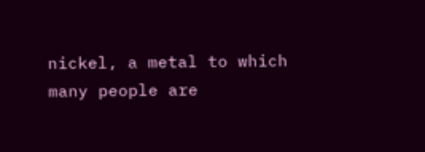nickel, a metal to which many people are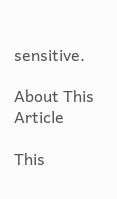sensitive.

About This Article

This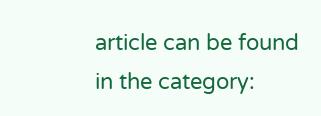article can be found in the category: